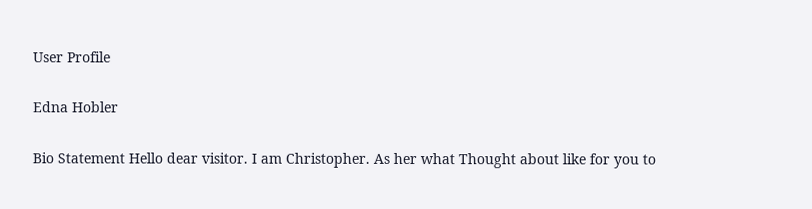User Profile

Edna Hobler

Bio Statement Hello dear visitor. I am Christopher. As her what Thought about like for you to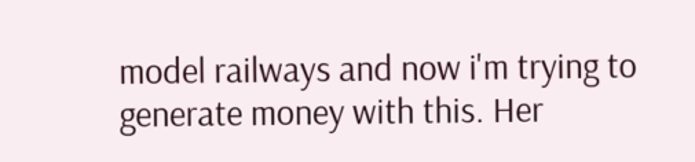model railways and now i'm trying to generate money with this. Her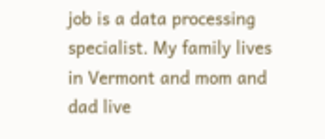job is a data processing specialist. My family lives in Vermont and mom and dad live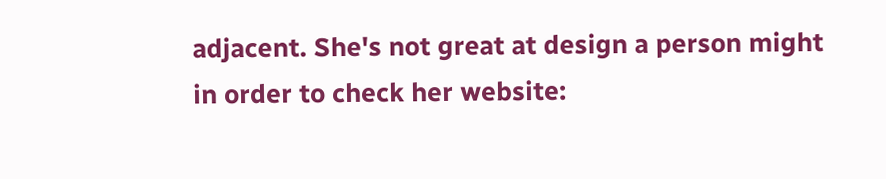adjacent. She's not great at design a person might in order to check her website: